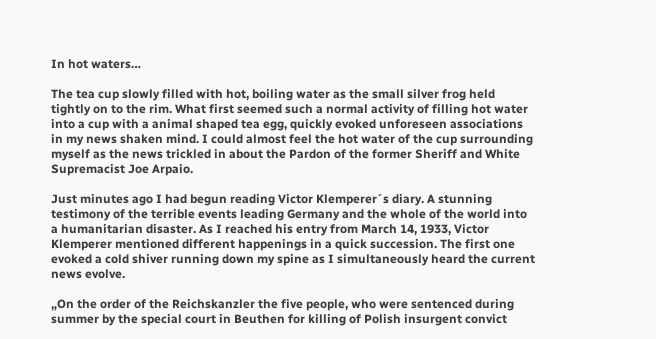In hot waters…

The tea cup slowly filled with hot, boiling water as the small silver frog held tightly on to the rim. What first seemed such a normal activity of filling hot water into a cup with a animal shaped tea egg, quickly evoked unforeseen associations in my news shaken mind. I could almost feel the hot water of the cup surrounding myself as the news trickled in about the Pardon of the former Sheriff and White Supremacist Joe Arpaio.

Just minutes ago I had begun reading Victor Klemperer´s diary. A stunning testimony of the terrible events leading Germany and the whole of the world into a humanitarian disaster. As I reached his entry from March 14, 1933, Victor Klemperer mentioned different happenings in a quick succession. The first one evoked a cold shiver running down my spine as I simultaneously heard the current news evolve.

„On the order of the Reichskanzler the five people, who were sentenced during summer by the special court in Beuthen for killing of Polish insurgent convict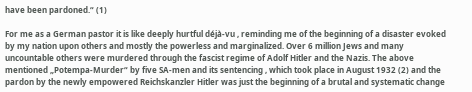have been pardoned.“ (1)

For me as a German pastor it is like deeply hurtful déjà-vu , reminding me of the beginning of a disaster evoked by my nation upon others and mostly the powerless and marginalized. Over 6 million Jews and many uncountable others were murdered through the fascist regime of Adolf Hitler and the Nazis. The above mentioned „Potempa-Murder“ by five SA-men and its sentencing , which took place in August 1932 (2) and the pardon by the newly empowered Reichskanzler Hitler was just the beginning of a brutal and systematic change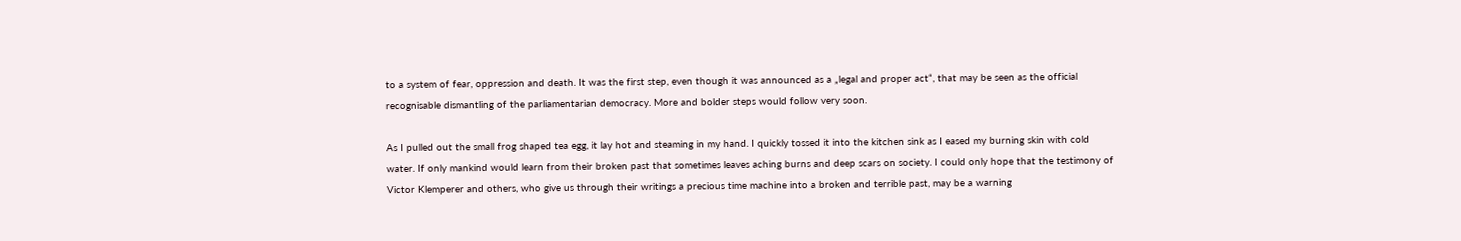to a system of fear, oppression and death. It was the first step, even though it was announced as a „legal and proper act“, that may be seen as the official recognisable dismantling of the parliamentarian democracy. More and bolder steps would follow very soon.

As I pulled out the small frog shaped tea egg, it lay hot and steaming in my hand. I quickly tossed it into the kitchen sink as I eased my burning skin with cold water. If only mankind would learn from their broken past that sometimes leaves aching burns and deep scars on society. I could only hope that the testimony of Victor Klemperer and others, who give us through their writings a precious time machine into a broken and terrible past, may be a warning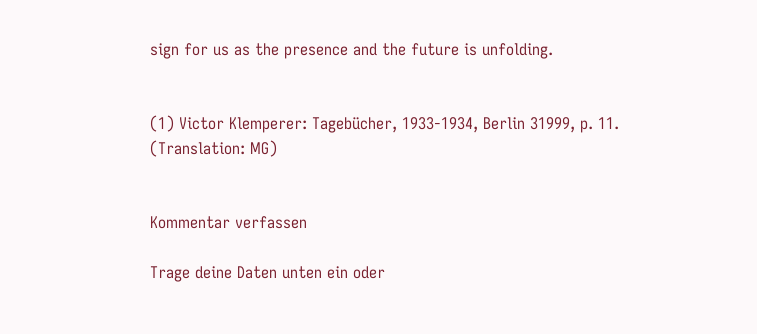sign for us as the presence and the future is unfolding.


(1) Victor Klemperer: Tagebücher, 1933-1934, Berlin 31999, p. 11. (Translation: MG)


Kommentar verfassen

Trage deine Daten unten ein oder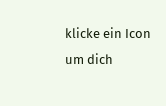klicke ein Icon um dich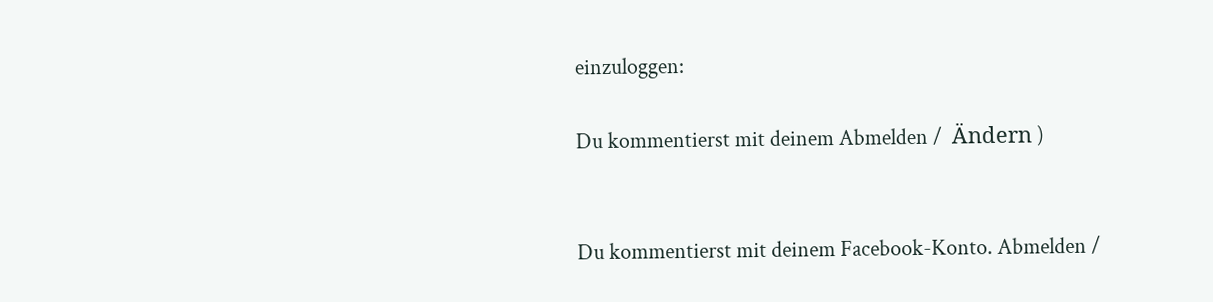einzuloggen:

Du kommentierst mit deinem Abmelden /  Ändern )


Du kommentierst mit deinem Facebook-Konto. Abmelden /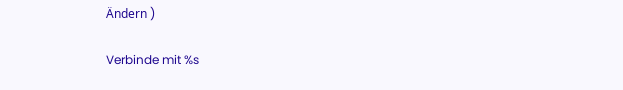Ändern )

Verbinde mit %s